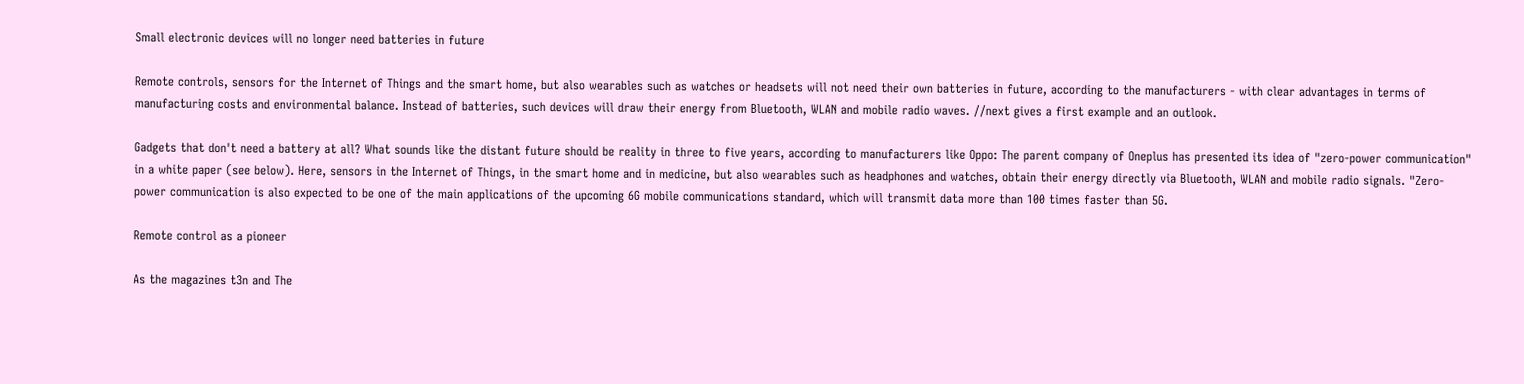Small electronic devices will no longer need batteries in future

Remote controls, sensors for the Internet of Things and the smart home, but also wearables such as watches or headsets will not need their own batteries in future, according to the manufacturers - with clear advantages in terms of manufacturing costs and environmental balance. Instead of batteries, such devices will draw their energy from Bluetooth, WLAN and mobile radio waves. //next gives a first example and an outlook.

Gadgets that don't need a battery at all? What sounds like the distant future should be reality in three to five years, according to manufacturers like Oppo: The parent company of Oneplus has presented its idea of "zero-power communication" in a white paper (see below). Here, sensors in the Internet of Things, in the smart home and in medicine, but also wearables such as headphones and watches, obtain their energy directly via Bluetooth, WLAN and mobile radio signals. "Zero-power communication is also expected to be one of the main applications of the upcoming 6G mobile communications standard, which will transmit data more than 100 times faster than 5G.

Remote control as a pioneer

As the magazines t3n and The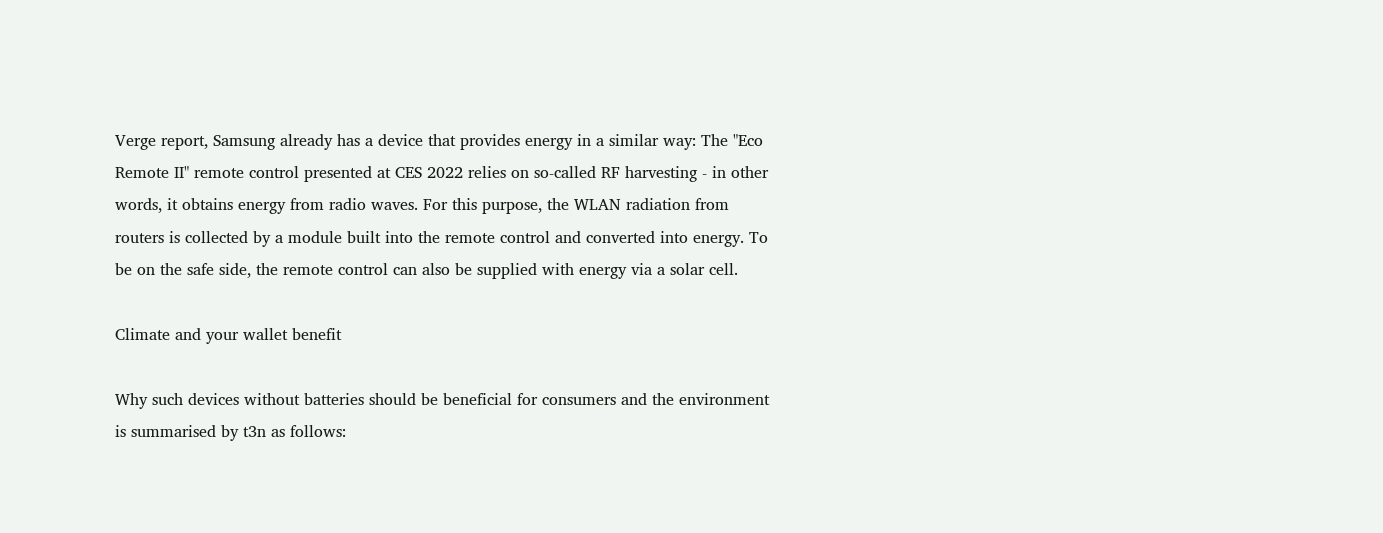Verge report, Samsung already has a device that provides energy in a similar way: The "Eco Remote II" remote control presented at CES 2022 relies on so-called RF harvesting - in other words, it obtains energy from radio waves. For this purpose, the WLAN radiation from routers is collected by a module built into the remote control and converted into energy. To be on the safe side, the remote control can also be supplied with energy via a solar cell.

Climate and your wallet benefit

Why such devices without batteries should be beneficial for consumers and the environment is summarised by t3n as follows: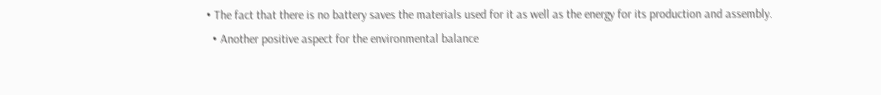• The fact that there is no battery saves the materials used for it as well as the energy for its production and assembly.
  • Another positive aspect for the environmental balance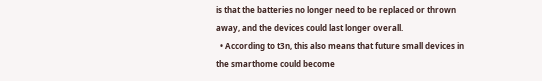is that the batteries no longer need to be replaced or thrown away, and the devices could last longer overall.
  • According to t3n, this also means that future small devices in the smarthome could become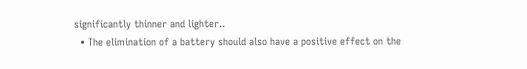significantly thinner and lighter..
  • The elimination of a battery should also have a positive effect on the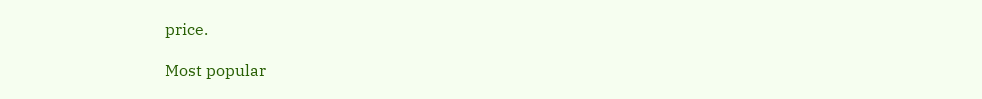price.

Most popular